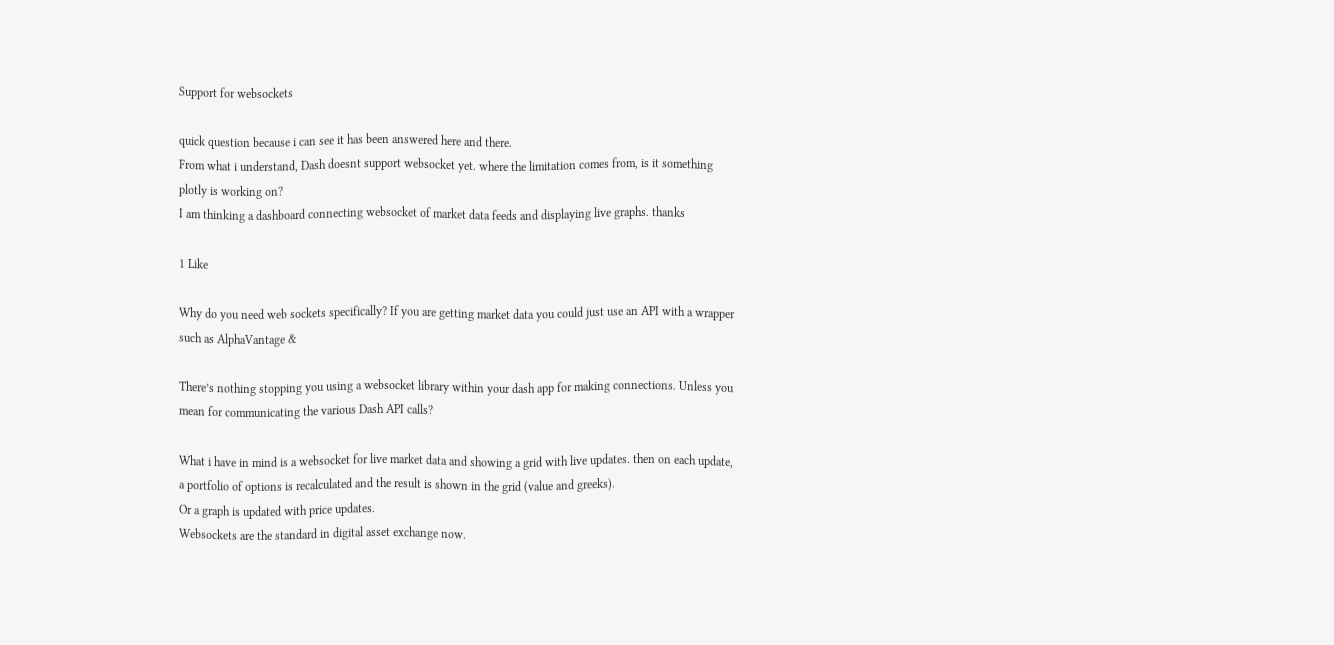Support for websockets

quick question because i can see it has been answered here and there.
From what i understand, Dash doesnt support websocket yet. where the limitation comes from, is it something plotly is working on?
I am thinking a dashboard connecting websocket of market data feeds and displaying live graphs. thanks

1 Like

Why do you need web sockets specifically? If you are getting market data you could just use an API with a wrapper such as AlphaVantage &

There’s nothing stopping you using a websocket library within your dash app for making connections. Unless you mean for communicating the various Dash API calls?

What i have in mind is a websocket for live market data and showing a grid with live updates. then on each update, a portfolio of options is recalculated and the result is shown in the grid (value and greeks).
Or a graph is updated with price updates.
Websockets are the standard in digital asset exchange now.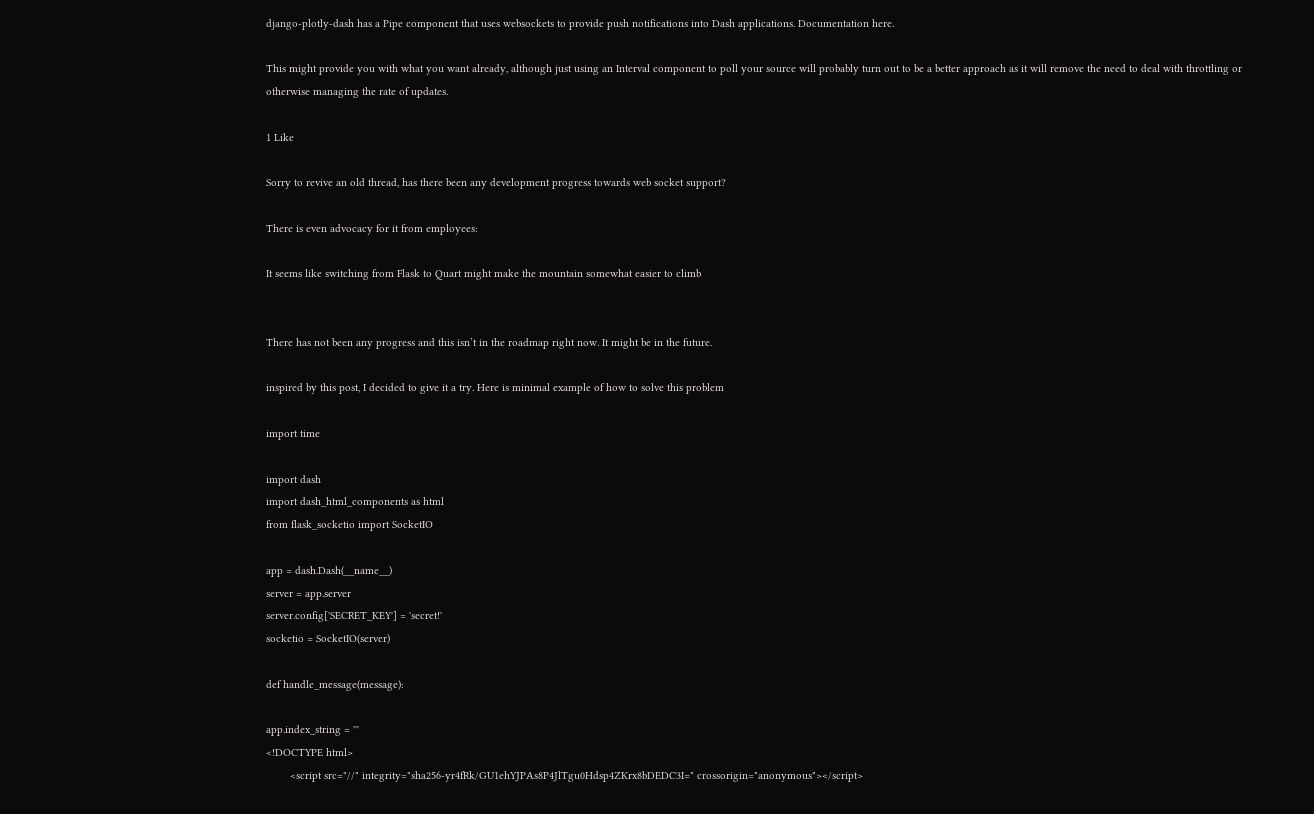django-plotly-dash has a Pipe component that uses websockets to provide push notifications into Dash applications. Documentation here.

This might provide you with what you want already, although just using an Interval component to poll your source will probably turn out to be a better approach as it will remove the need to deal with throttling or otherwise managing the rate of updates.

1 Like

Sorry to revive an old thread, has there been any development progress towards web socket support?

There is even advocacy for it from employees:

It seems like switching from Flask to Quart might make the mountain somewhat easier to climb


There has not been any progress and this isn’t in the roadmap right now. It might be in the future.

inspired by this post, I decided to give it a try. Here is minimal example of how to solve this problem

import time

import dash
import dash_html_components as html
from flask_socketio import SocketIO

app = dash.Dash(__name__)
server = app.server
server.config['SECRET_KEY'] = 'secret!'
socketio = SocketIO(server)

def handle_message(message):

app.index_string = '''
<!DOCTYPE html>
        <script src="//" integrity="sha256-yr4fRk/GU1ehYJPAs8P4JlTgu0Hdsp4ZKrx8bDEDC3I=" crossorigin="anonymous"></script>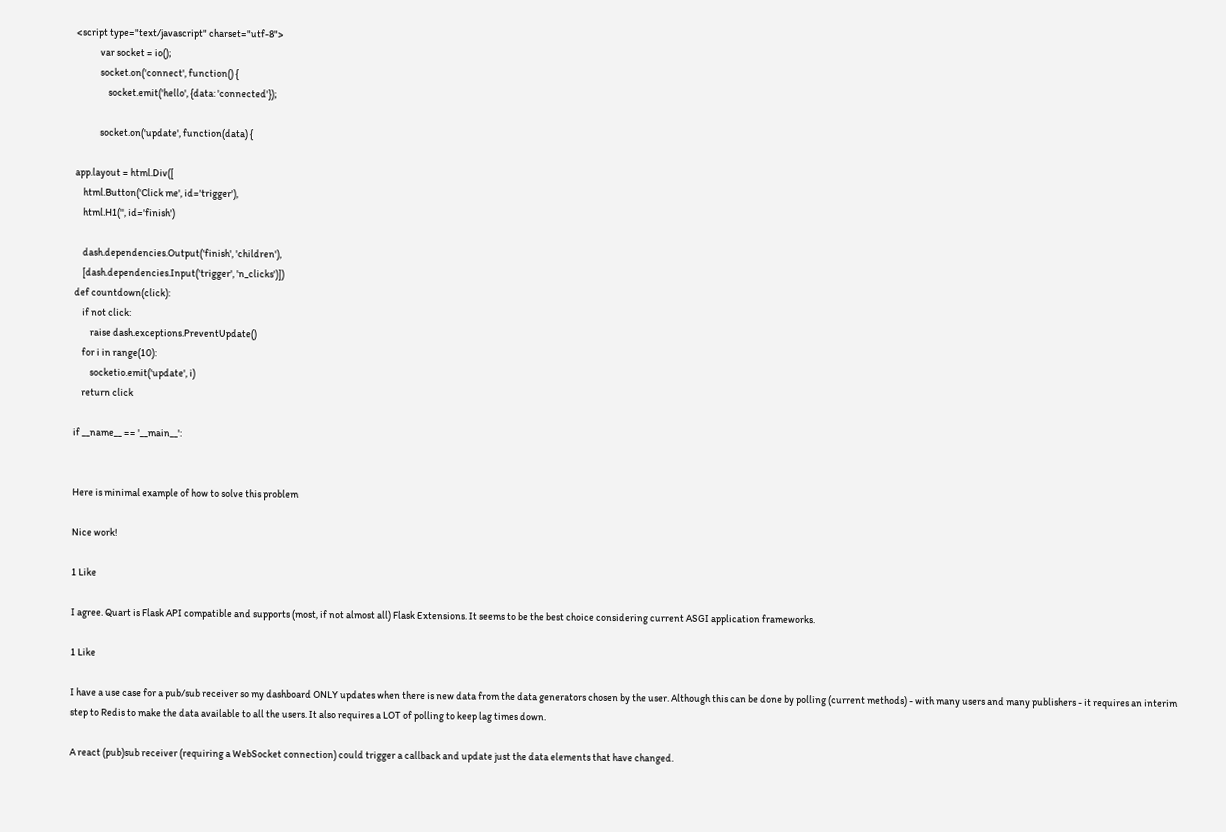<script type="text/javascript" charset="utf-8">
            var socket = io();
            socket.on('connect', function() {
                socket.emit('hello', {data: 'connected'});

            socket.on('update', function(data) {

app.layout = html.Div([
    html.Button('Click me', id='trigger'),
    html.H1('', id='finish')

    dash.dependencies.Output('finish', 'children'),
    [dash.dependencies.Input('trigger', 'n_clicks')])
def countdown(click):
    if not click:
        raise dash.exceptions.PreventUpdate()
    for i in range(10):
        socketio.emit('update', i)
    return click

if __name__ == '__main__':


Here is minimal example of how to solve this problem

Nice work!

1 Like

I agree. Quart is Flask API compatible and supports (most, if not almost all) Flask Extensions. It seems to be the best choice considering current ASGI application frameworks.

1 Like

I have a use case for a pub/sub receiver so my dashboard ONLY updates when there is new data from the data generators chosen by the user. Although this can be done by polling (current methods) - with many users and many publishers - it requires an interim step to Redis to make the data available to all the users. It also requires a LOT of polling to keep lag times down.

A react (pub)sub receiver (requiring a WebSocket connection) could trigger a callback and update just the data elements that have changed.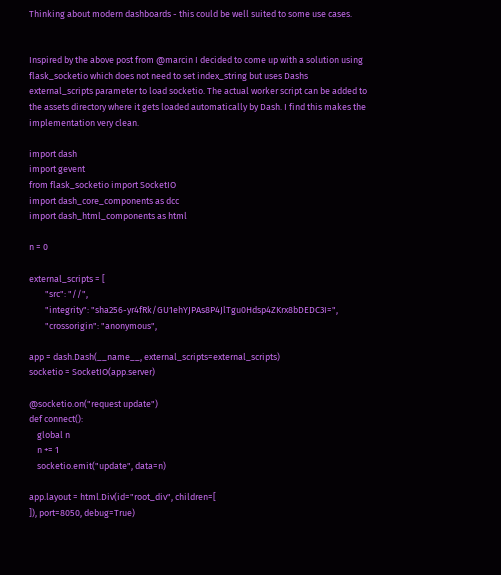Thinking about modern dashboards - this could be well suited to some use cases.


Inspired by the above post from @marcin I decided to come up with a solution using flask_socketio which does not need to set index_string but uses Dashs external_scripts parameter to load socketio. The actual worker script can be added to the assets directory where it gets loaded automatically by Dash. I find this makes the implementation very clean.

import dash
import gevent
from flask_socketio import SocketIO
import dash_core_components as dcc
import dash_html_components as html

n = 0

external_scripts = [
        "src": "//",
        "integrity": "sha256-yr4fRk/GU1ehYJPAs8P4JlTgu0Hdsp4ZKrx8bDEDC3I=",
        "crossorigin": "anonymous",

app = dash.Dash(__name__, external_scripts=external_scripts)
socketio = SocketIO(app.server)

@socketio.on("request update")
def connect():
    global n
    n += 1
    socketio.emit("update", data=n)

app.layout = html.Div(id="root_div", children=[
]), port=8050, debug=True)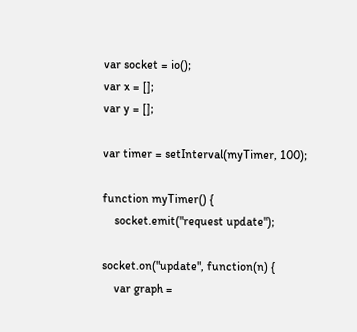var socket = io();
var x = [];
var y = [];

var timer = setInterval(myTimer, 100);

function myTimer() {
    socket.emit("request update");

socket.on("update", function(n) {
    var graph =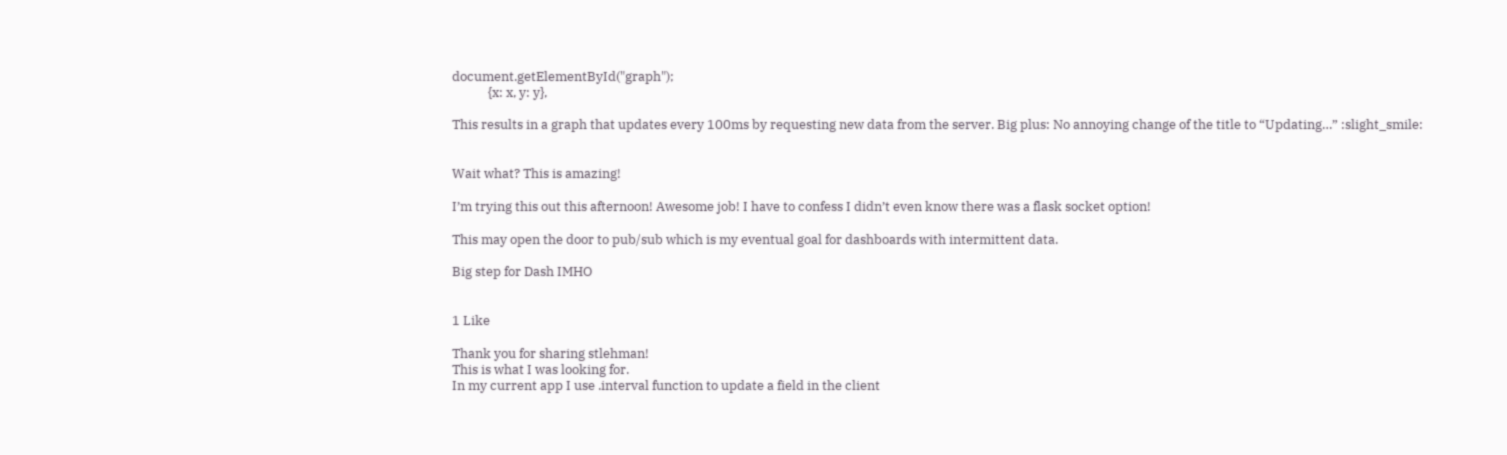document.getElementById("graph");
            {x: x, y: y},

This results in a graph that updates every 100ms by requesting new data from the server. Big plus: No annoying change of the title to “Updating…” :slight_smile:


Wait what? This is amazing!

I’m trying this out this afternoon! Awesome job! I have to confess I didn’t even know there was a flask socket option!

This may open the door to pub/sub which is my eventual goal for dashboards with intermittent data.

Big step for Dash IMHO


1 Like

Thank you for sharing stlehman!
This is what I was looking for.
In my current app I use .interval function to update a field in the client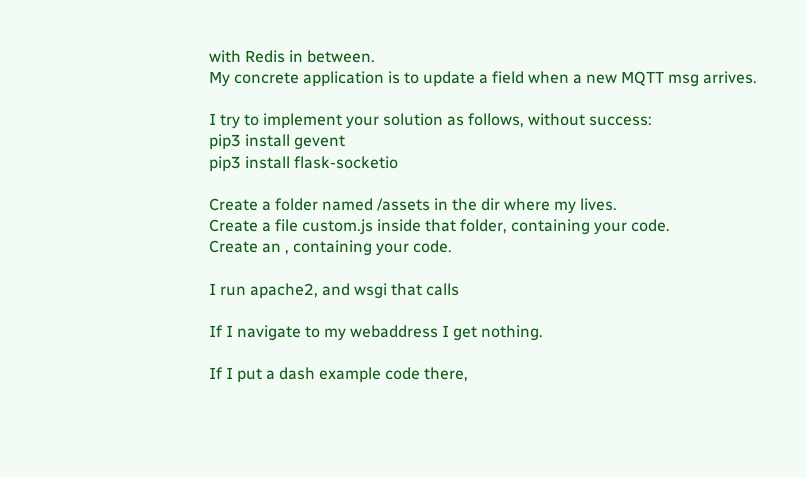with Redis in between.
My concrete application is to update a field when a new MQTT msg arrives.

I try to implement your solution as follows, without success:
pip3 install gevent
pip3 install flask-socketio

Create a folder named /assets in the dir where my lives.
Create a file custom.js inside that folder, containing your code.
Create an , containing your code.

I run apache2, and wsgi that calls

If I navigate to my webaddress I get nothing.

If I put a dash example code there,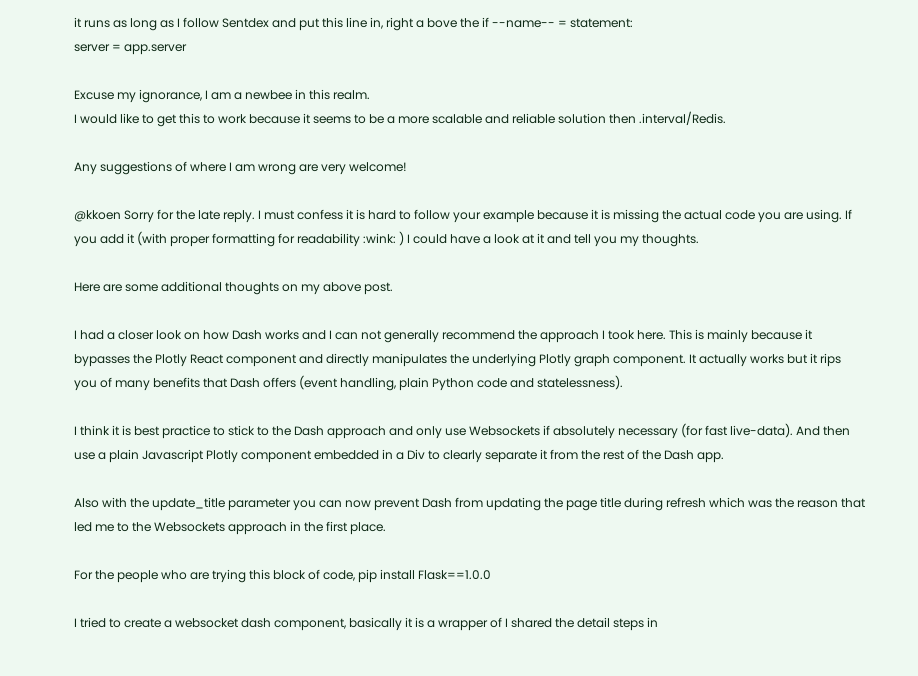it runs as long as I follow Sentdex and put this line in, right a bove the if --name-- = statement:
server = app.server

Excuse my ignorance, I am a newbee in this realm.
I would like to get this to work because it seems to be a more scalable and reliable solution then .interval/Redis.

Any suggestions of where I am wrong are very welcome!

@kkoen Sorry for the late reply. I must confess it is hard to follow your example because it is missing the actual code you are using. If you add it (with proper formatting for readability :wink: ) I could have a look at it and tell you my thoughts.

Here are some additional thoughts on my above post.

I had a closer look on how Dash works and I can not generally recommend the approach I took here. This is mainly because it bypasses the Plotly React component and directly manipulates the underlying Plotly graph component. It actually works but it rips you of many benefits that Dash offers (event handling, plain Python code and statelessness).

I think it is best practice to stick to the Dash approach and only use Websockets if absolutely necessary (for fast live-data). And then use a plain Javascript Plotly component embedded in a Div to clearly separate it from the rest of the Dash app.

Also with the update_title parameter you can now prevent Dash from updating the page title during refresh which was the reason that led me to the Websockets approach in the first place.

For the people who are trying this block of code, pip install Flask==1.0.0

I tried to create a websocket dash component, basically it is a wrapper of I shared the detail steps in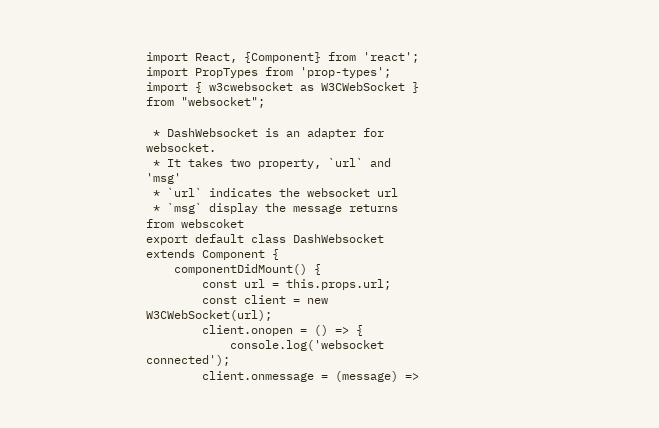import React, {Component} from 'react';
import PropTypes from 'prop-types';
import { w3cwebsocket as W3CWebSocket } from "websocket";

 * DashWebsocket is an adapter for websocket.
 * It takes two property, `url` and 'msg'
 * `url` indicates the websocket url
 * `msg` display the message returns from webscoket
export default class DashWebsocket extends Component {
    componentDidMount() {
        const url = this.props.url;
        const client = new W3CWebSocket(url);
        client.onopen = () => {
            console.log('websocket connected');
        client.onmessage = (message) =>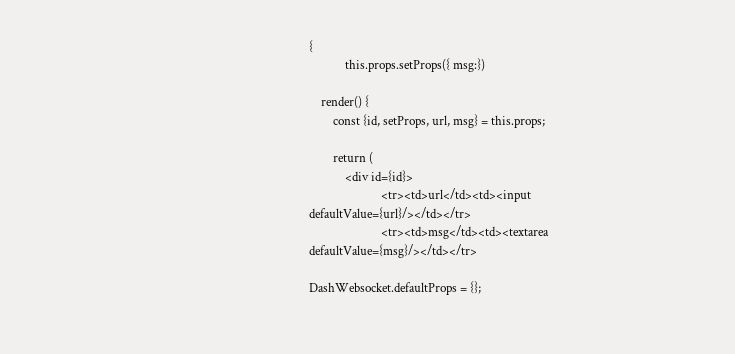{
            this.props.setProps({ msg:})

    render() {
        const {id, setProps, url, msg} = this.props;

        return (
            <div id={id}>
                        <tr><td>url</td><td><input defaultValue={url}/></td></tr>
                        <tr><td>msg</td><td><textarea defaultValue={msg}/></td></tr>

DashWebsocket.defaultProps = {};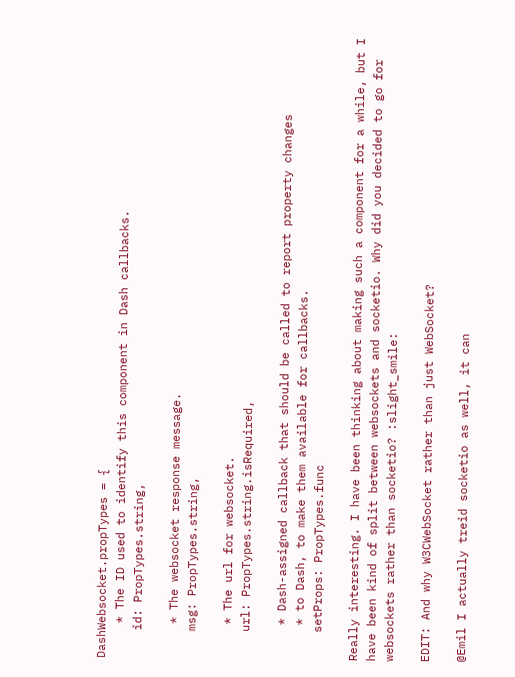DashWebsocket.propTypes = {
     * The ID used to identify this component in Dash callbacks.
    id: PropTypes.string,

     * The websocket response message.
    msg: PropTypes.string,

     * The url for websocket.
    url: PropTypes.string.isRequired,

     * Dash-assigned callback that should be called to report property changes
     * to Dash, to make them available for callbacks.
    setProps: PropTypes.func

Really interesting. I have been thinking about making such a component for a while, but I have been kind of split between websockets and socketio. Why did you decided to go for websockets rather than socketio? :slight_smile:

EDIT: And why W3CWebSocket rather than just WebSocket?

@Emil I actually treid socketio as well, it can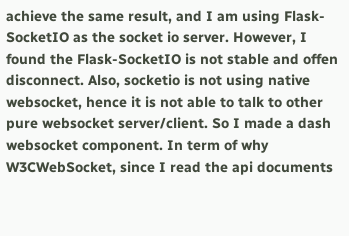achieve the same result, and I am using Flask-SocketIO as the socket io server. However, I found the Flask-SocketIO is not stable and offen disconnect. Also, socketio is not using native websocket, hence it is not able to talk to other pure websocket server/client. So I made a dash websocket component. In term of why W3CWebSocket, since I read the api documents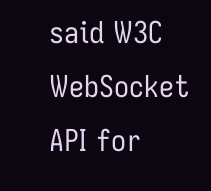said W3C WebSocket API for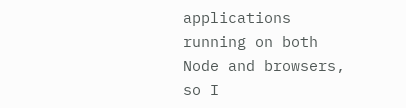applications running on both Node and browsers, so I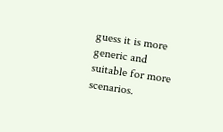guess it is more generic and suitable for more scenarios.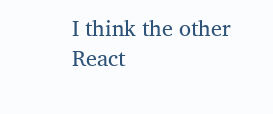I think the other React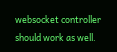websocket controller should work as well.